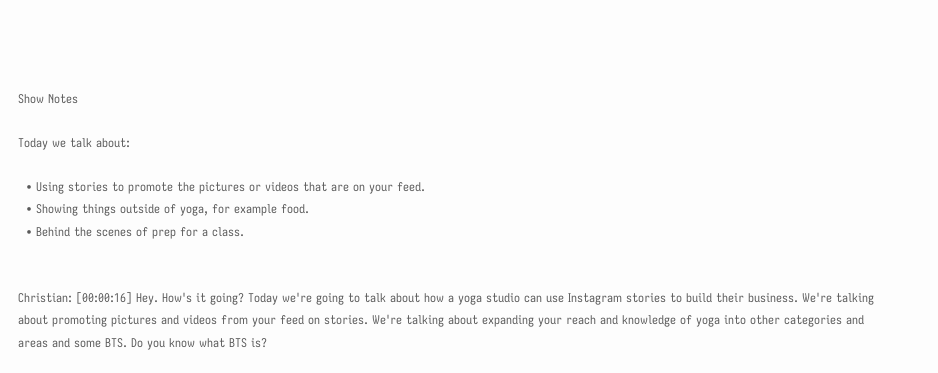Show Notes

Today we talk about:

  • Using stories to promote the pictures or videos that are on your feed.
  • Showing things outside of yoga, for example food.
  • Behind the scenes of prep for a class.


Christian: [00:00:16] Hey. How's it going? Today we're going to talk about how a yoga studio can use Instagram stories to build their business. We're talking about promoting pictures and videos from your feed on stories. We're talking about expanding your reach and knowledge of yoga into other categories and areas and some BTS. Do you know what BTS is?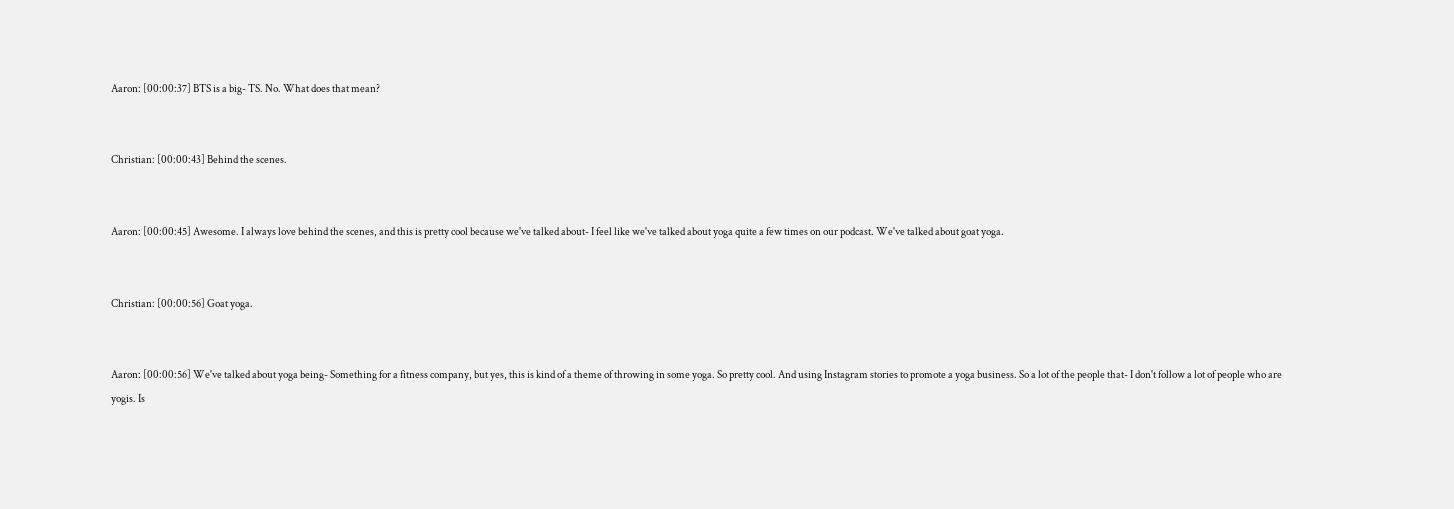Aaron: [00:00:37] BTS is a big- TS. No. What does that mean?


Christian: [00:00:43] Behind the scenes.


Aaron: [00:00:45] Awesome. I always love behind the scenes, and this is pretty cool because we've talked about- I feel like we've talked about yoga quite a few times on our podcast. We've talked about goat yoga.


Christian: [00:00:56] Goat yoga.


Aaron: [00:00:56] We've talked about yoga being- Something for a fitness company, but yes, this is kind of a theme of throwing in some yoga. So pretty cool. And using Instagram stories to promote a yoga business. So a lot of the people that- I don't follow a lot of people who are yogis. Is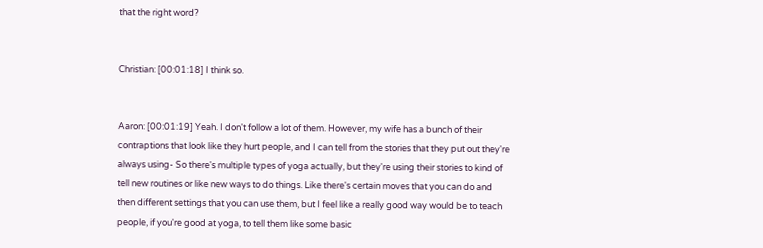that the right word?


Christian: [00:01:18] I think so.


Aaron: [00:01:19] Yeah. I don't follow a lot of them. However, my wife has a bunch of their contraptions that look like they hurt people, and I can tell from the stories that they put out they're always using- So there's multiple types of yoga actually, but they're using their stories to kind of tell new routines or like new ways to do things. Like there's certain moves that you can do and then different settings that you can use them, but I feel like a really good way would be to teach people, if you're good at yoga, to tell them like some basic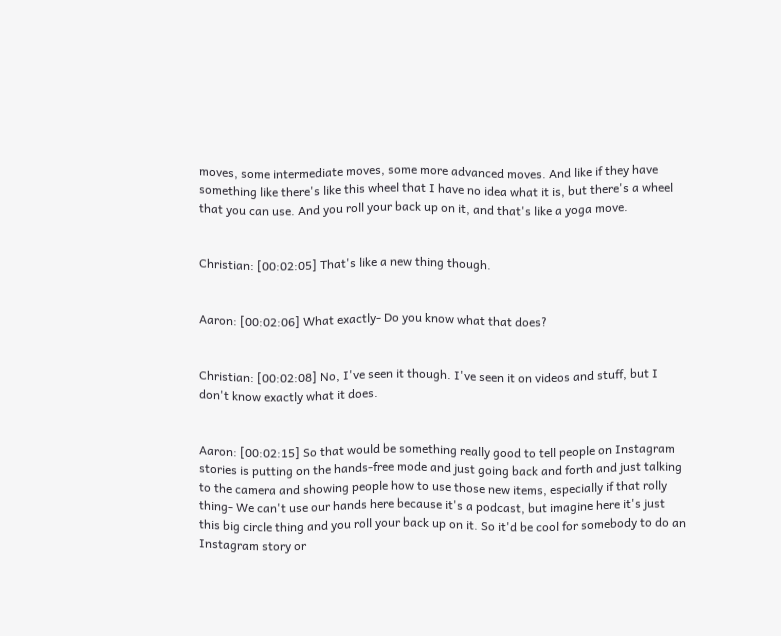moves, some intermediate moves, some more advanced moves. And like if they have something like there's like this wheel that I have no idea what it is, but there's a wheel that you can use. And you roll your back up on it, and that's like a yoga move.


Christian: [00:02:05] That's like a new thing though.


Aaron: [00:02:06] What exactly- Do you know what that does?


Christian: [00:02:08] No, I've seen it though. I've seen it on videos and stuff, but I don't know exactly what it does.


Aaron: [00:02:15] So that would be something really good to tell people on Instagram stories is putting on the hands-free mode and just going back and forth and just talking to the camera and showing people how to use those new items, especially if that rolly thing- We can't use our hands here because it's a podcast, but imagine here it's just this big circle thing and you roll your back up on it. So it'd be cool for somebody to do an Instagram story or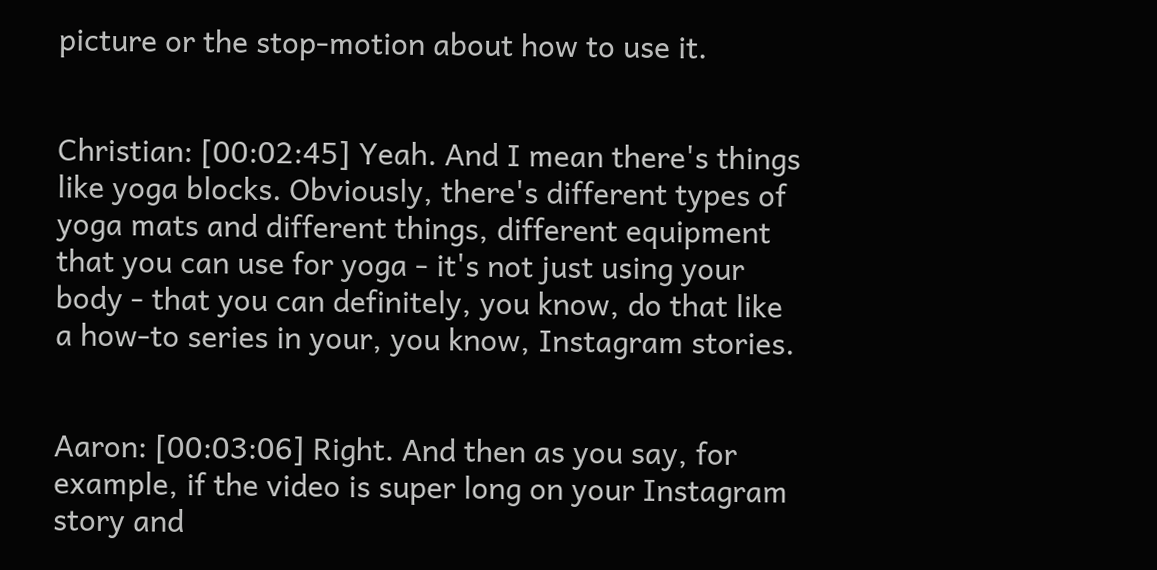picture or the stop-motion about how to use it.


Christian: [00:02:45] Yeah. And I mean there's things like yoga blocks. Obviously, there's different types of yoga mats and different things, different equipment that you can use for yoga - it's not just using your body - that you can definitely, you know, do that like a how-to series in your, you know, Instagram stories.


Aaron: [00:03:06] Right. And then as you say, for example, if the video is super long on your Instagram story and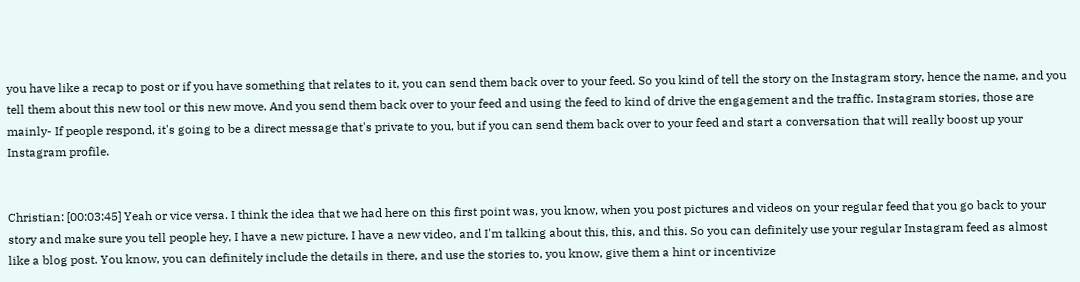you have like a recap to post or if you have something that relates to it, you can send them back over to your feed. So you kind of tell the story on the Instagram story, hence the name, and you tell them about this new tool or this new move. And you send them back over to your feed and using the feed to kind of drive the engagement and the traffic. Instagram stories, those are mainly- If people respond, it's going to be a direct message that's private to you, but if you can send them back over to your feed and start a conversation that will really boost up your Instagram profile.


Christian: [00:03:45] Yeah or vice versa. I think the idea that we had here on this first point was, you know, when you post pictures and videos on your regular feed that you go back to your story and make sure you tell people hey, I have a new picture. I have a new video, and I'm talking about this, this, and this. So you can definitely use your regular Instagram feed as almost like a blog post. You know, you can definitely include the details in there, and use the stories to, you know, give them a hint or incentivize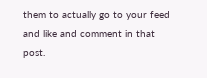them to actually go to your feed and like and comment in that post.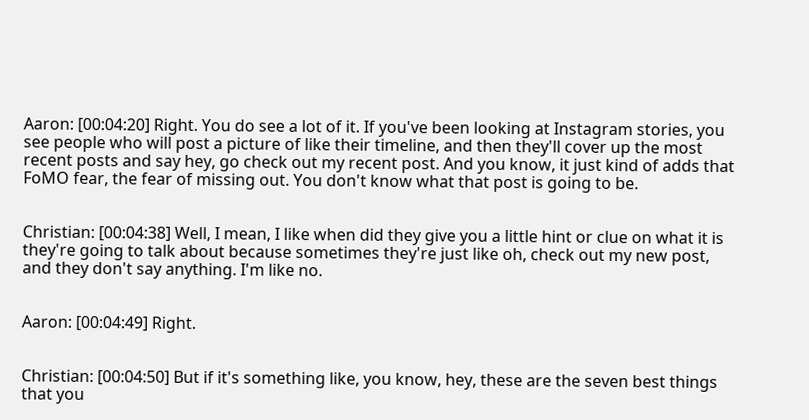Aaron: [00:04:20] Right. You do see a lot of it. If you've been looking at Instagram stories, you see people who will post a picture of like their timeline, and then they'll cover up the most recent posts and say hey, go check out my recent post. And you know, it just kind of adds that FoMO fear, the fear of missing out. You don't know what that post is going to be.


Christian: [00:04:38] Well, I mean, I like when did they give you a little hint or clue on what it is they're going to talk about because sometimes they're just like oh, check out my new post, and they don't say anything. I'm like no.


Aaron: [00:04:49] Right.


Christian: [00:04:50] But if it's something like, you know, hey, these are the seven best things that you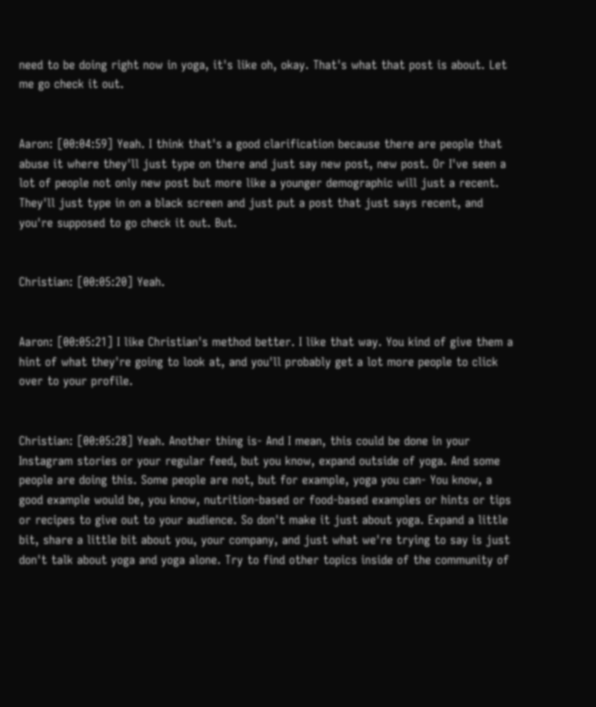need to be doing right now in yoga, it's like oh, okay. That's what that post is about. Let me go check it out.


Aaron: [00:04:59] Yeah. I think that's a good clarification because there are people that abuse it where they'll just type on there and just say new post, new post. Or I've seen a lot of people not only new post but more like a younger demographic will just a recent. They'll just type in on a black screen and just put a post that just says recent, and you're supposed to go check it out. But.


Christian: [00:05:20] Yeah.


Aaron: [00:05:21] I like Christian's method better. I like that way. You kind of give them a hint of what they're going to look at, and you'll probably get a lot more people to click over to your profile.


Christian: [00:05:28] Yeah. Another thing is- And I mean, this could be done in your Instagram stories or your regular feed, but you know, expand outside of yoga. And some people are doing this. Some people are not, but for example, yoga you can- You know, a good example would be, you know, nutrition-based or food-based examples or hints or tips or recipes to give out to your audience. So don't make it just about yoga. Expand a little bit, share a little bit about you, your company, and just what we're trying to say is just don't talk about yoga and yoga alone. Try to find other topics inside of the community of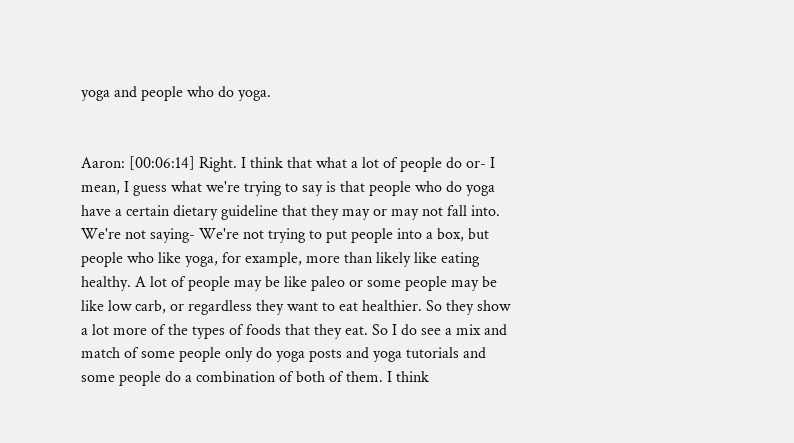yoga and people who do yoga.


Aaron: [00:06:14] Right. I think that what a lot of people do or- I mean, I guess what we're trying to say is that people who do yoga have a certain dietary guideline that they may or may not fall into. We're not saying- We're not trying to put people into a box, but people who like yoga, for example, more than likely like eating healthy. A lot of people may be like paleo or some people may be like low carb, or regardless they want to eat healthier. So they show a lot more of the types of foods that they eat. So I do see a mix and match of some people only do yoga posts and yoga tutorials and some people do a combination of both of them. I think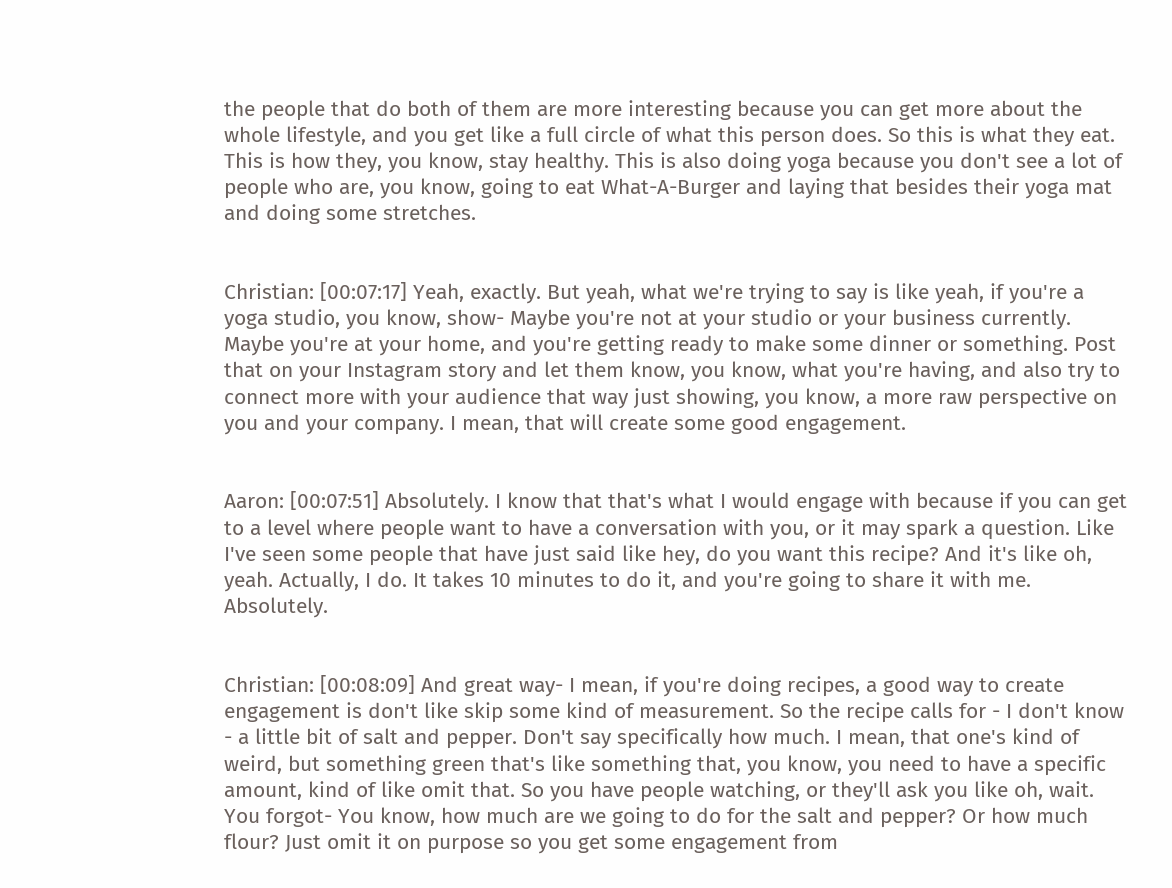the people that do both of them are more interesting because you can get more about the whole lifestyle, and you get like a full circle of what this person does. So this is what they eat. This is how they, you know, stay healthy. This is also doing yoga because you don't see a lot of people who are, you know, going to eat What-A-Burger and laying that besides their yoga mat and doing some stretches.


Christian: [00:07:17] Yeah, exactly. But yeah, what we're trying to say is like yeah, if you're a yoga studio, you know, show- Maybe you're not at your studio or your business currently. Maybe you're at your home, and you're getting ready to make some dinner or something. Post that on your Instagram story and let them know, you know, what you're having, and also try to connect more with your audience that way just showing, you know, a more raw perspective on you and your company. I mean, that will create some good engagement.


Aaron: [00:07:51] Absolutely. I know that that's what I would engage with because if you can get to a level where people want to have a conversation with you, or it may spark a question. Like I've seen some people that have just said like hey, do you want this recipe? And it's like oh, yeah. Actually, I do. It takes 10 minutes to do it, and you're going to share it with me. Absolutely.


Christian: [00:08:09] And great way- I mean, if you're doing recipes, a good way to create engagement is don't like skip some kind of measurement. So the recipe calls for - I don't know - a little bit of salt and pepper. Don't say specifically how much. I mean, that one's kind of weird, but something green that's like something that, you know, you need to have a specific amount, kind of like omit that. So you have people watching, or they'll ask you like oh, wait. You forgot- You know, how much are we going to do for the salt and pepper? Or how much flour? Just omit it on purpose so you get some engagement from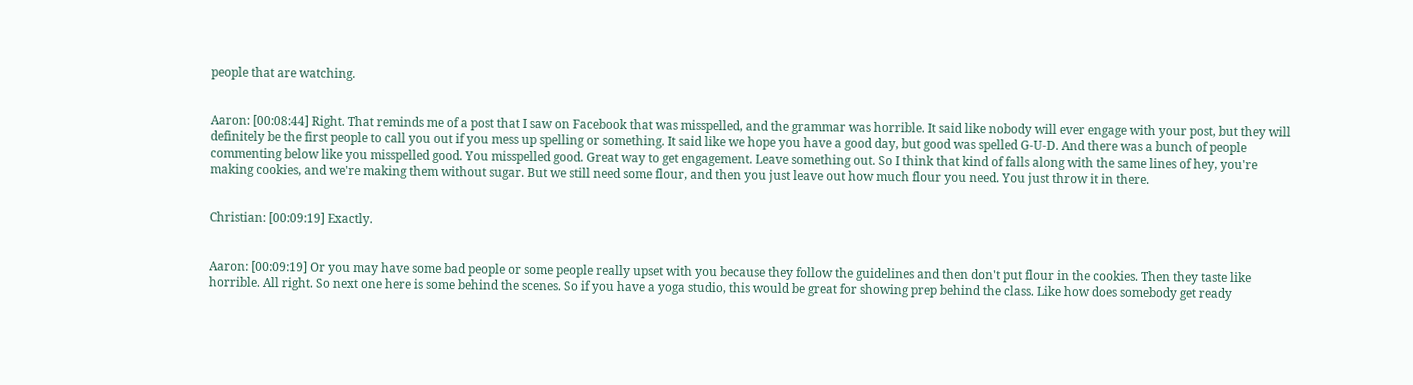people that are watching.


Aaron: [00:08:44] Right. That reminds me of a post that I saw on Facebook that was misspelled, and the grammar was horrible. It said like nobody will ever engage with your post, but they will definitely be the first people to call you out if you mess up spelling or something. It said like we hope you have a good day, but good was spelled G-U-D. And there was a bunch of people commenting below like you misspelled good. You misspelled good. Great way to get engagement. Leave something out. So I think that kind of falls along with the same lines of hey, you're making cookies, and we're making them without sugar. But we still need some flour, and then you just leave out how much flour you need. You just throw it in there.


Christian: [00:09:19] Exactly.


Aaron: [00:09:19] Or you may have some bad people or some people really upset with you because they follow the guidelines and then don't put flour in the cookies. Then they taste like horrible. All right. So next one here is some behind the scenes. So if you have a yoga studio, this would be great for showing prep behind the class. Like how does somebody get ready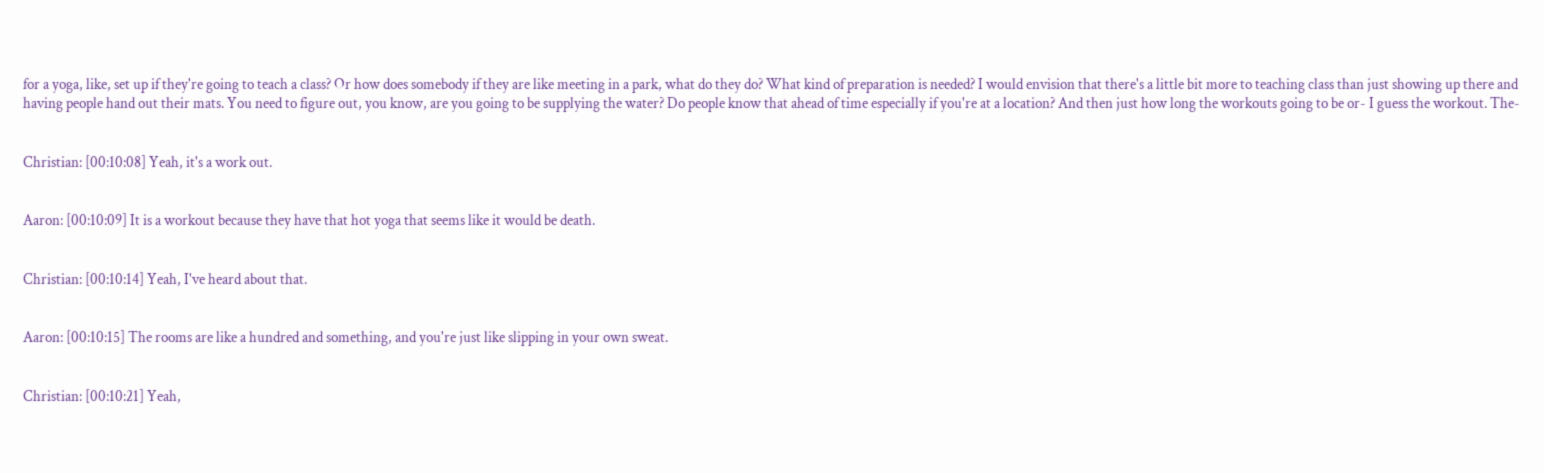for a yoga, like, set up if they're going to teach a class? Or how does somebody if they are like meeting in a park, what do they do? What kind of preparation is needed? I would envision that there's a little bit more to teaching class than just showing up there and having people hand out their mats. You need to figure out, you know, are you going to be supplying the water? Do people know that ahead of time especially if you're at a location? And then just how long the workouts going to be or- I guess the workout. The-


Christian: [00:10:08] Yeah, it's a work out.


Aaron: [00:10:09] It is a workout because they have that hot yoga that seems like it would be death.


Christian: [00:10:14] Yeah, I've heard about that.


Aaron: [00:10:15] The rooms are like a hundred and something, and you're just like slipping in your own sweat.


Christian: [00:10:21] Yeah,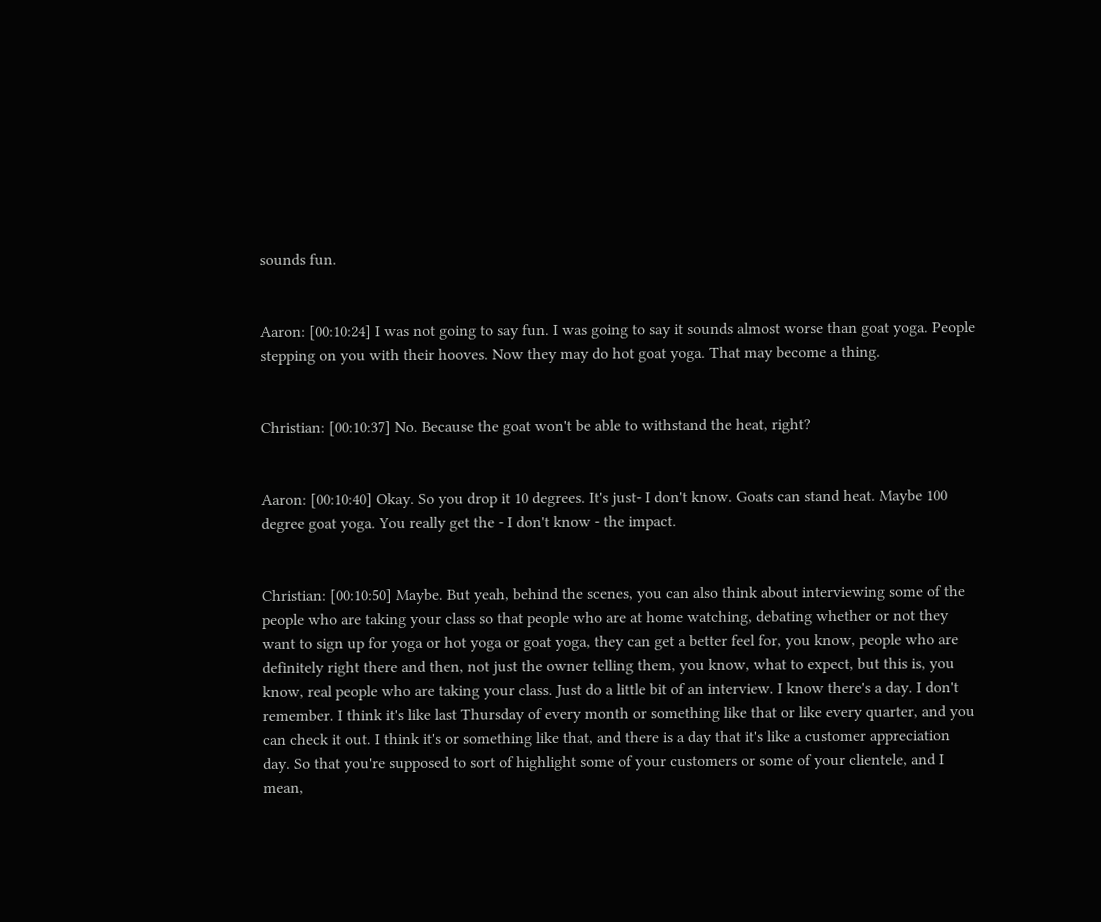sounds fun.


Aaron: [00:10:24] I was not going to say fun. I was going to say it sounds almost worse than goat yoga. People stepping on you with their hooves. Now they may do hot goat yoga. That may become a thing.


Christian: [00:10:37] No. Because the goat won't be able to withstand the heat, right?


Aaron: [00:10:40] Okay. So you drop it 10 degrees. It's just- I don't know. Goats can stand heat. Maybe 100 degree goat yoga. You really get the - I don't know - the impact.


Christian: [00:10:50] Maybe. But yeah, behind the scenes, you can also think about interviewing some of the people who are taking your class so that people who are at home watching, debating whether or not they want to sign up for yoga or hot yoga or goat yoga, they can get a better feel for, you know, people who are definitely right there and then, not just the owner telling them, you know, what to expect, but this is, you know, real people who are taking your class. Just do a little bit of an interview. I know there's a day. I don't remember. I think it's like last Thursday of every month or something like that or like every quarter, and you can check it out. I think it's or something like that, and there is a day that it's like a customer appreciation day. So that you're supposed to sort of highlight some of your customers or some of your clientele, and I mean,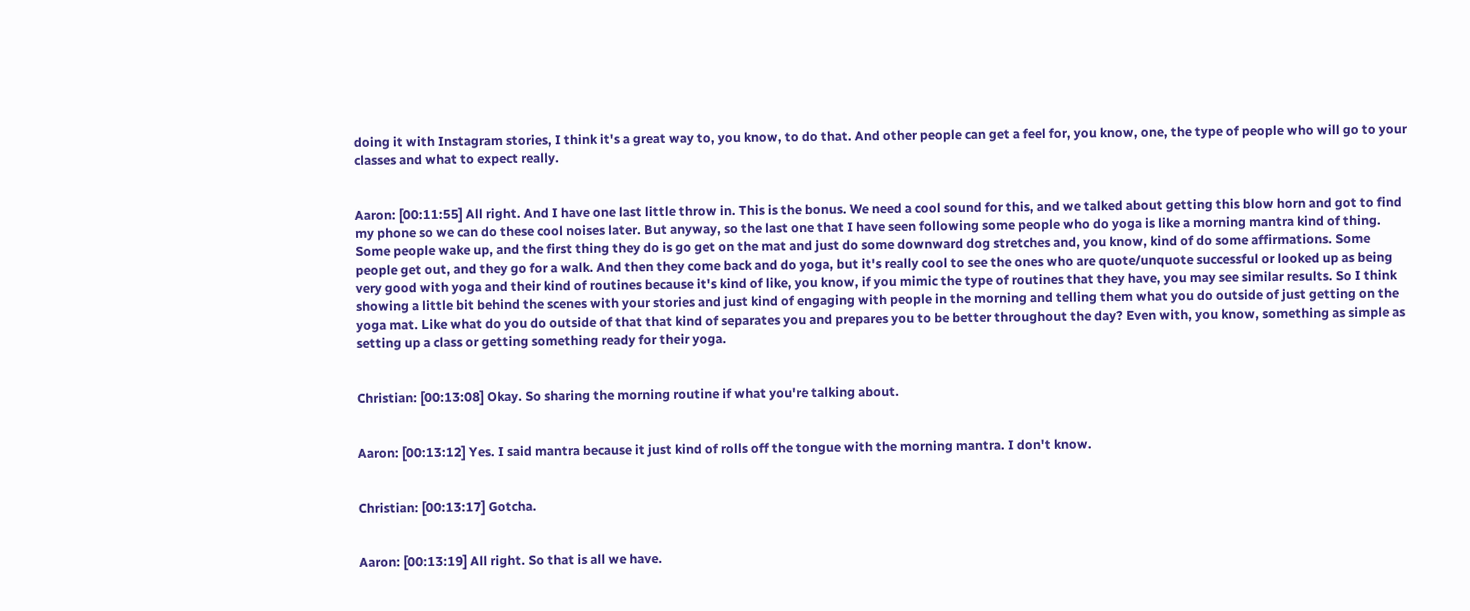doing it with Instagram stories, I think it's a great way to, you know, to do that. And other people can get a feel for, you know, one, the type of people who will go to your classes and what to expect really.


Aaron: [00:11:55] All right. And I have one last little throw in. This is the bonus. We need a cool sound for this, and we talked about getting this blow horn and got to find my phone so we can do these cool noises later. But anyway, so the last one that I have seen following some people who do yoga is like a morning mantra kind of thing. Some people wake up, and the first thing they do is go get on the mat and just do some downward dog stretches and, you know, kind of do some affirmations. Some people get out, and they go for a walk. And then they come back and do yoga, but it's really cool to see the ones who are quote/unquote successful or looked up as being very good with yoga and their kind of routines because it's kind of like, you know, if you mimic the type of routines that they have, you may see similar results. So I think showing a little bit behind the scenes with your stories and just kind of engaging with people in the morning and telling them what you do outside of just getting on the yoga mat. Like what do you do outside of that that kind of separates you and prepares you to be better throughout the day? Even with, you know, something as simple as setting up a class or getting something ready for their yoga.


Christian: [00:13:08] Okay. So sharing the morning routine if what you're talking about.


Aaron: [00:13:12] Yes. I said mantra because it just kind of rolls off the tongue with the morning mantra. I don't know.


Christian: [00:13:17] Gotcha.


Aaron: [00:13:19] All right. So that is all we have.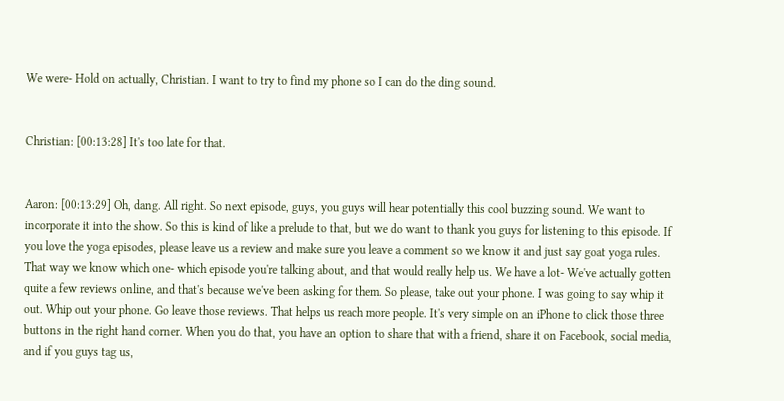We were- Hold on actually, Christian. I want to try to find my phone so I can do the ding sound.


Christian: [00:13:28] It's too late for that.


Aaron: [00:13:29] Oh, dang. All right. So next episode, guys, you guys will hear potentially this cool buzzing sound. We want to incorporate it into the show. So this is kind of like a prelude to that, but we do want to thank you guys for listening to this episode. If you love the yoga episodes, please leave us a review and make sure you leave a comment so we know it and just say goat yoga rules. That way we know which one- which episode you're talking about, and that would really help us. We have a lot- We've actually gotten quite a few reviews online, and that's because we've been asking for them. So please, take out your phone. I was going to say whip it out. Whip out your phone. Go leave those reviews. That helps us reach more people. It's very simple on an iPhone to click those three buttons in the right hand corner. When you do that, you have an option to share that with a friend, share it on Facebook, social media, and if you guys tag us,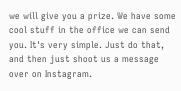we will give you a prize. We have some cool stuff in the office we can send you. It's very simple. Just do that, and then just shoot us a message over on Instagram.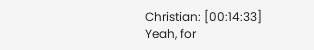Christian: [00:14:33] Yeah, for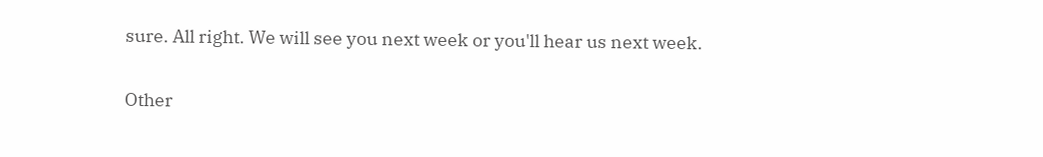sure. All right. We will see you next week or you'll hear us next week.

Other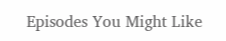Episodes You Might Like